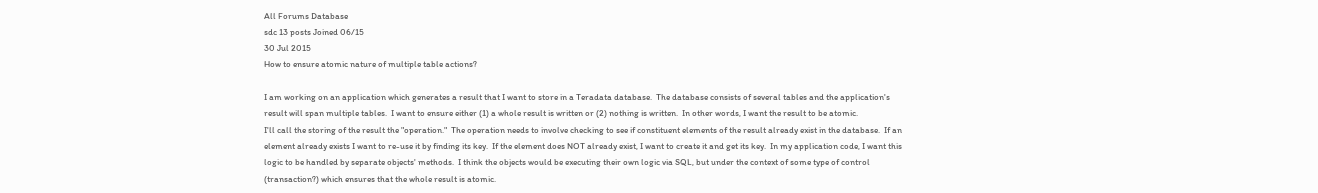All Forums Database
sdc 13 posts Joined 06/15
30 Jul 2015
How to ensure atomic nature of multiple table actions?

I am working on an application which generates a result that I want to store in a Teradata database.  The database consists of several tables and the application's result will span multiple tables.  I want to ensure either (1) a whole result is written or (2) nothing is written.  In other words, I want the result to be atomic.
I'll call the storing of the result the "operation."  The operation needs to involve checking to see if constituent elements of the result already exist in the database.  If an element already exists I want to re-use it by finding its key.  If the element does NOT already exist, I want to create it and get its key.  In my application code, I want this logic to be handled by separate objects' methods.  I think the objects would be executing their own logic via SQL, but under the context of some type of control (transaction?) which ensures that the whole result is atomic.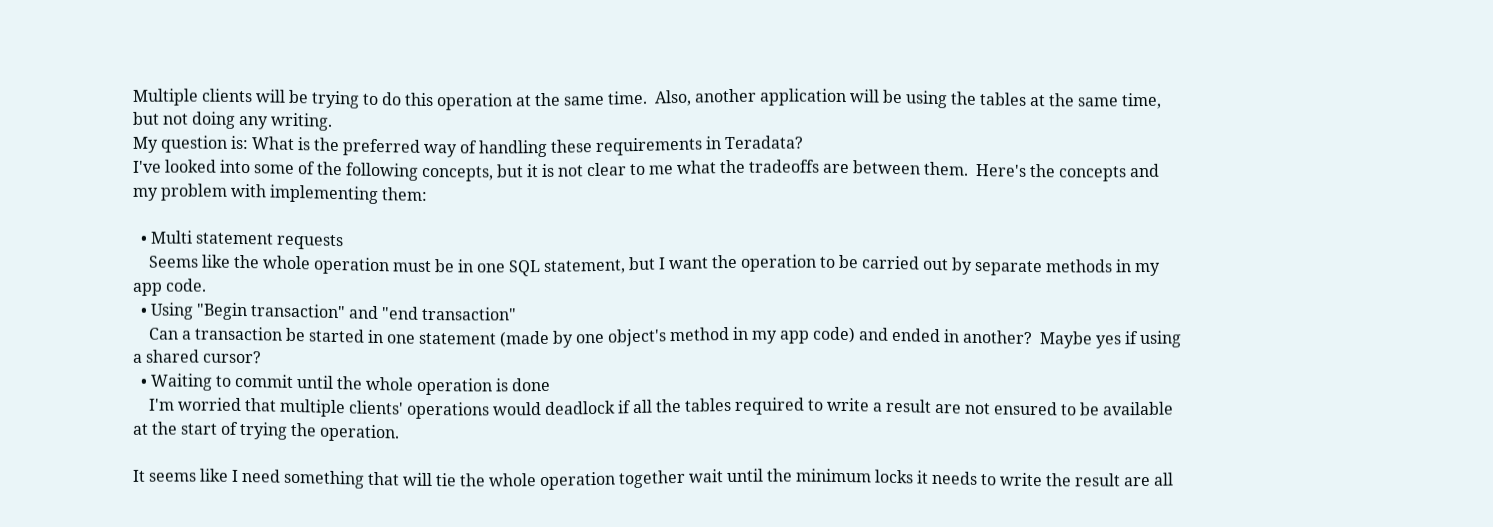Multiple clients will be trying to do this operation at the same time.  Also, another application will be using the tables at the same time, but not doing any writing.
My question is: What is the preferred way of handling these requirements in Teradata?
I've looked into some of the following concepts, but it is not clear to me what the tradeoffs are between them.  Here's the concepts and my problem with implementing them:

  • Multi statement requests
    Seems like the whole operation must be in one SQL statement, but I want the operation to be carried out by separate methods in my app code.
  • Using "Begin transaction" and "end transaction"
    Can a transaction be started in one statement (made by one object's method in my app code) and ended in another?  Maybe yes if using a shared cursor?
  • Waiting to commit until the whole operation is done
    I'm worried that multiple clients' operations would deadlock if all the tables required to write a result are not ensured to be available at the start of trying the operation.

It seems like I need something that will tie the whole operation together wait until the minimum locks it needs to write the result are all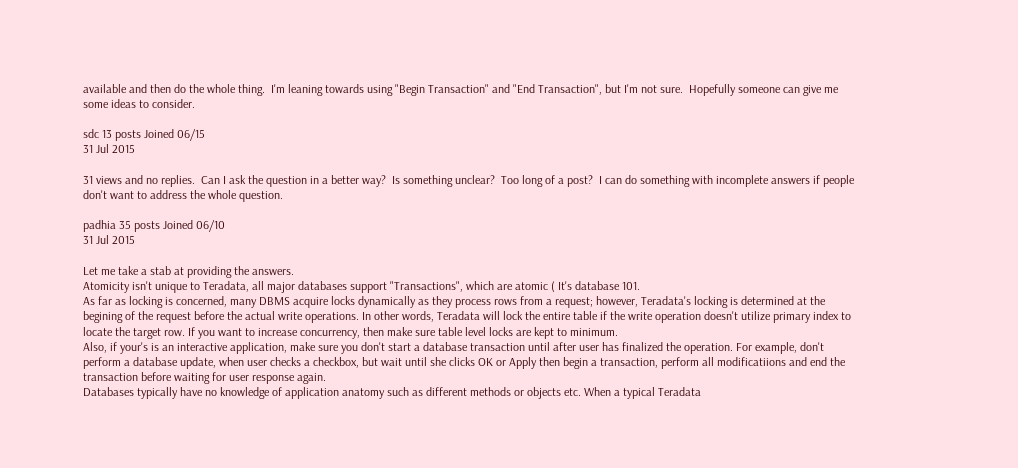available and then do the whole thing.  I'm leaning towards using "Begin Transaction" and "End Transaction", but I'm not sure.  Hopefully someone can give me some ideas to consider.

sdc 13 posts Joined 06/15
31 Jul 2015

31 views and no replies.  Can I ask the question in a better way?  Is something unclear?  Too long of a post?  I can do something with incomplete answers if people don't want to address the whole question.

padhia 35 posts Joined 06/10
31 Jul 2015

Let me take a stab at providing the answers.
Atomicity isn't unique to Teradata, all major databases support "Transactions", which are atomic ( It's database 101.
As far as locking is concerned, many DBMS acquire locks dynamically as they process rows from a request; however, Teradata's locking is determined at the begining of the request before the actual write operations. In other words, Teradata will lock the entire table if the write operation doesn't utilize primary index to locate the target row. If you want to increase concurrency, then make sure table level locks are kept to minimum.
Also, if your's is an interactive application, make sure you don't start a database transaction until after user has finalized the operation. For example, don't perform a database update, when user checks a checkbox, but wait until she clicks OK or Apply then begin a transaction, perform all modificatiions and end the transaction before waiting for user response again.
Databases typically have no knowledge of application anatomy such as different methods or objects etc. When a typical Teradata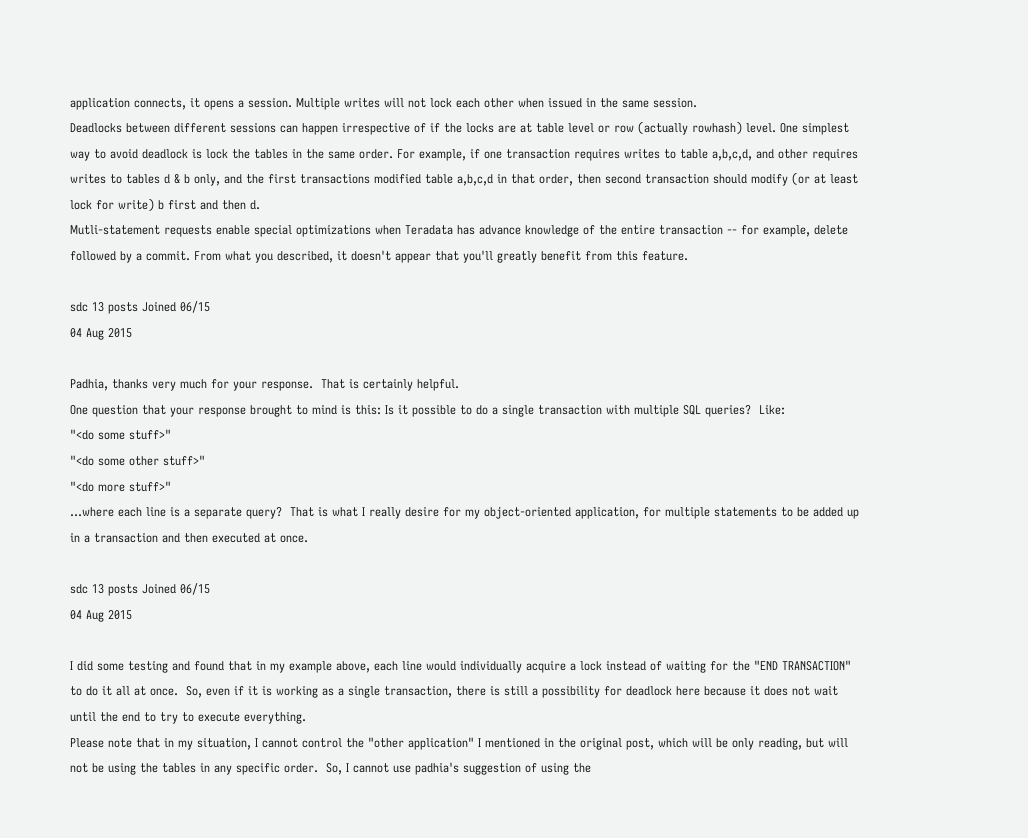application connects, it opens a session. Multiple writes will not lock each other when issued in the same session.
Deadlocks between different sessions can happen irrespective of if the locks are at table level or row (actually rowhash) level. One simplest way to avoid deadlock is lock the tables in the same order. For example, if one transaction requires writes to table a,b,c,d, and other requires writes to tables d & b only, and the first transactions modified table a,b,c,d in that order, then second transaction should modify (or at least lock for write) b first and then d.
Mutli-statement requests enable special optimizations when Teradata has advance knowledge of the entire transaction -- for example, delete followed by a commit. From what you described, it doesn't appear that you'll greatly benefit from this feature.

sdc 13 posts Joined 06/15
04 Aug 2015

Padhia, thanks very much for your response.  That is certainly helpful.
One question that your response brought to mind is this: Is it possible to do a single transaction with multiple SQL queries?  Like:
"<do some stuff>"
"<do some other stuff>"
"<do more stuff>"
...where each line is a separate query?  That is what I really desire for my object-oriented application, for multiple statements to be added up in a transaction and then executed at once.

sdc 13 posts Joined 06/15
04 Aug 2015

I did some testing and found that in my example above, each line would individually acquire a lock instead of waiting for the "END TRANSACTION" to do it all at once.  So, even if it is working as a single transaction, there is still a possibility for deadlock here because it does not wait until the end to try to execute everything.
Please note that in my situation, I cannot control the "other application" I mentioned in the original post, which will be only reading, but will not be using the tables in any specific order.  So, I cannot use padhia's suggestion of using the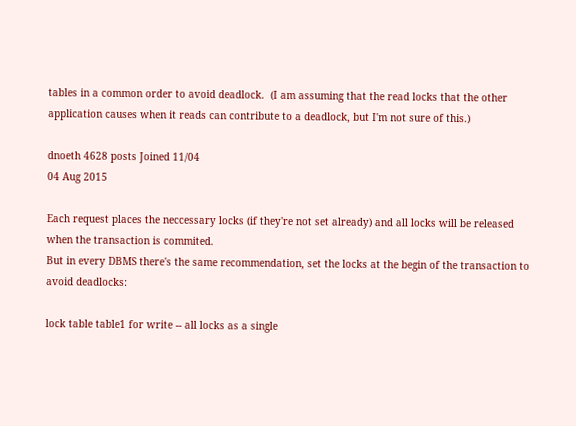tables in a common order to avoid deadlock.  (I am assuming that the read locks that the other application causes when it reads can contribute to a deadlock, but I'm not sure of this.)

dnoeth 4628 posts Joined 11/04
04 Aug 2015

Each request places the neccessary locks (if they're not set already) and all locks will be released when the transaction is commited.
But in every DBMS there's the same recommendation, set the locks at the begin of the transaction to avoid deadlocks:

lock table table1 for write -- all locks as a single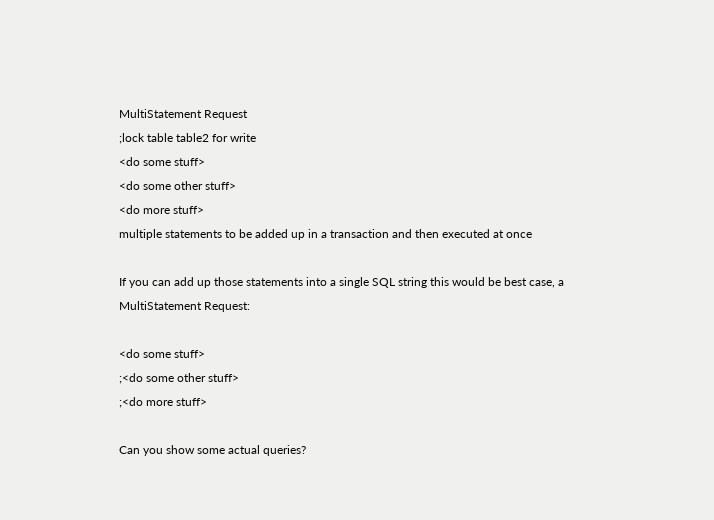MultiStatement Request
;lock table table2 for write
<do some stuff>
<do some other stuff>
<do more stuff>
multiple statements to be added up in a transaction and then executed at once

If you can add up those statements into a single SQL string this would be best case, a MultiStatement Request:

<do some stuff>
;<do some other stuff>
;<do more stuff>

Can you show some actual queries?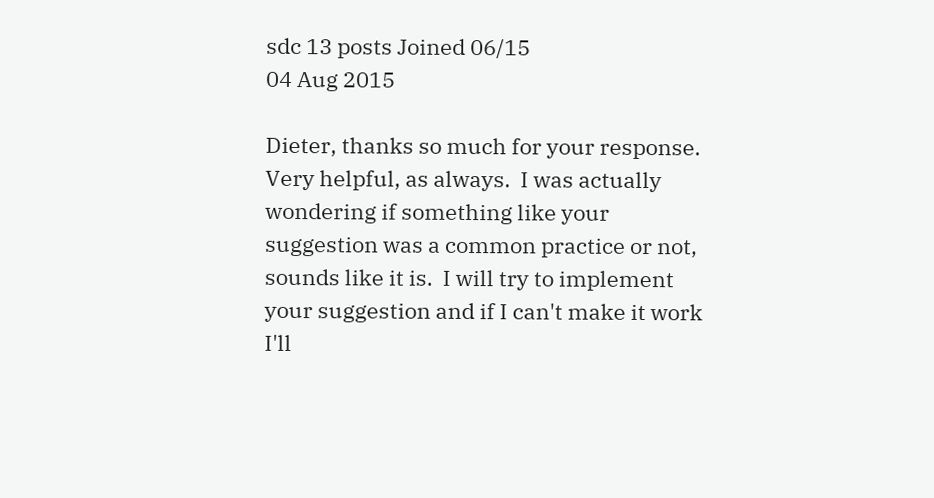sdc 13 posts Joined 06/15
04 Aug 2015

Dieter, thanks so much for your response.  Very helpful, as always.  I was actually wondering if something like your suggestion was a common practice or not, sounds like it is.  I will try to implement your suggestion and if I can't make it work I'll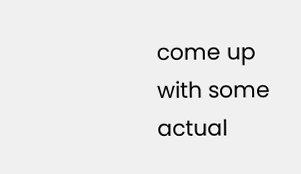come up with some actual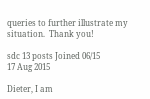queries to further illustrate my situation.  Thank you!

sdc 13 posts Joined 06/15
17 Aug 2015

Dieter, I am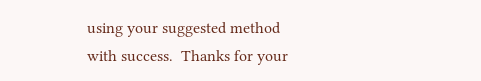using your suggested method with success.  Thanks for your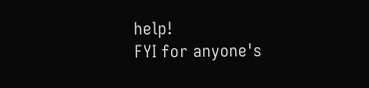help!
FYI for anyone's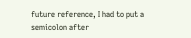future reference, I had to put a semicolon after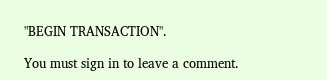"BEGIN TRANSACTION".

You must sign in to leave a comment.